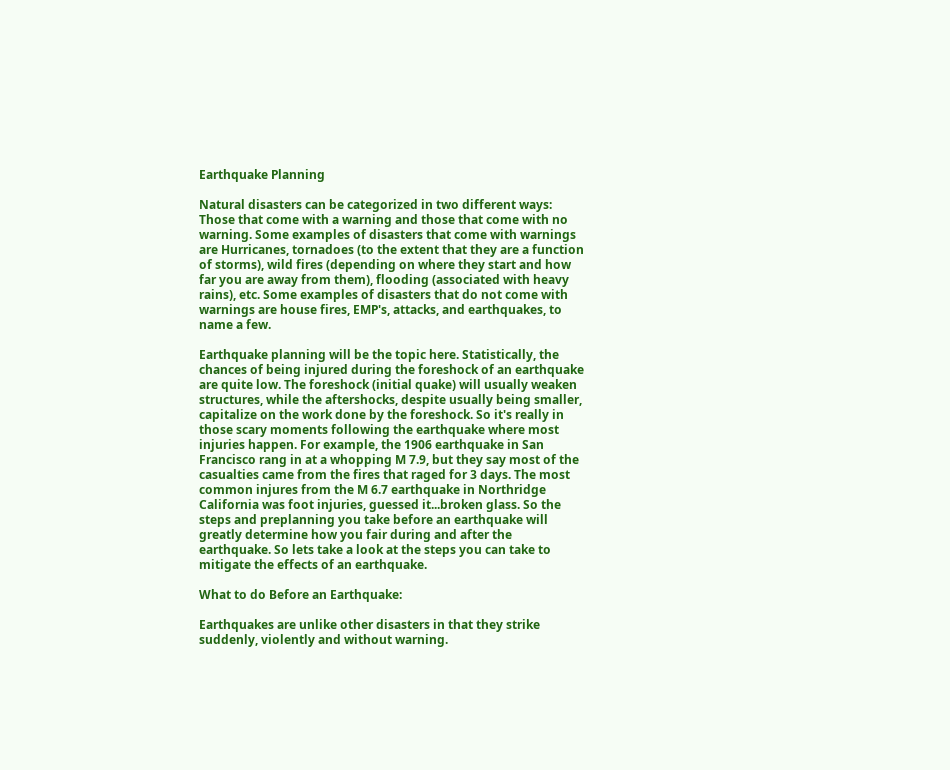Earthquake Planning

Natural disasters can be categorized in two different ways: Those that come with a warning and those that come with no warning. Some examples of disasters that come with warnings are Hurricanes, tornadoes (to the extent that they are a function of storms), wild fires (depending on where they start and how far you are away from them), flooding (associated with heavy rains), etc. Some examples of disasters that do not come with warnings are house fires, EMP's, attacks, and earthquakes, to name a few.

Earthquake planning will be the topic here. Statistically, the chances of being injured during the foreshock of an earthquake are quite low. The foreshock (initial quake) will usually weaken structures, while the aftershocks, despite usually being smaller, capitalize on the work done by the foreshock. So it's really in those scary moments following the earthquake where most injuries happen. For example, the 1906 earthquake in San Francisco rang in at a whopping M 7.9, but they say most of the casualties came from the fires that raged for 3 days. The most common injures from the M 6.7 earthquake in Northridge California was foot injuries, guessed it...broken glass. So the steps and preplanning you take before an earthquake will greatly determine how you fair during and after the earthquake. So lets take a look at the steps you can take to mitigate the effects of an earthquake.

What to do Before an Earthquake:

Earthquakes are unlike other disasters in that they strike suddenly, violently and without warning.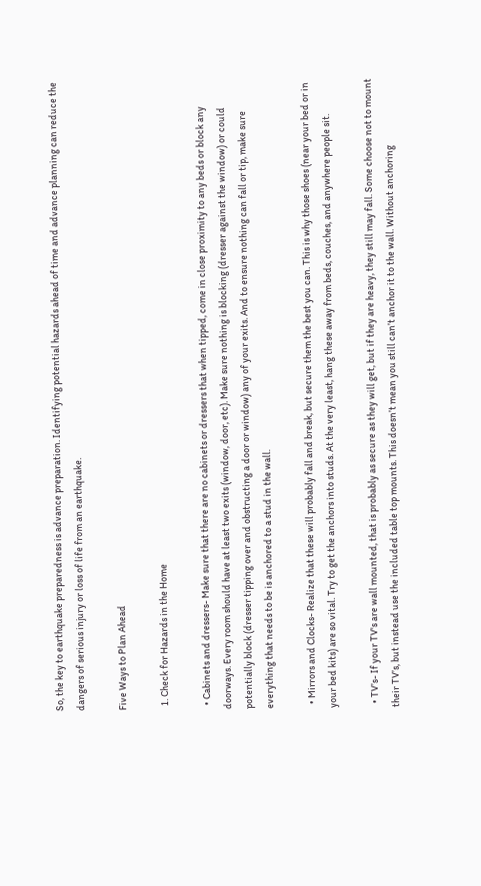So, the key to earthquake preparedness is advance preparation. Identifying potential hazards ahead of time and advance planning can reduce the dangers of serious injury or loss of life from an earthquake.

Five Ways to Plan Ahead

  1. Check for Hazards in the Home

  • Cabinets and dressers- Make sure that there are no cabinets or dressers that when tipped, come in close proximity to any beds or block any doorways. Every room should have at least two exits (window, door, etc). Make sure nothing is blocking (dresser against the window) or could potentially block (dresser tipping over and obstructing a door or window) any of your exits. And to ensure nothing can fall or tip, make sure everything that needs to be is anchored to a stud in the wall.

  • Mirrors and Clocks- Realize that these will probably fall and break, but secure them the best you can. This is why those shoes (near your bed or in your bed kits) are so vital. Try to get the anchors into studs. At the very least, hang these away from beds, couches, and anywhere people sit.

  • TV’s- If your TV's are wall mounted, that is probably as secure as they will get, but if they are heavy, they still may fall. Some choose not to mount their TV’s, but instead use the included table top mounts. This doesn’t mean you still can’t anchor it to the wall. Without anchoring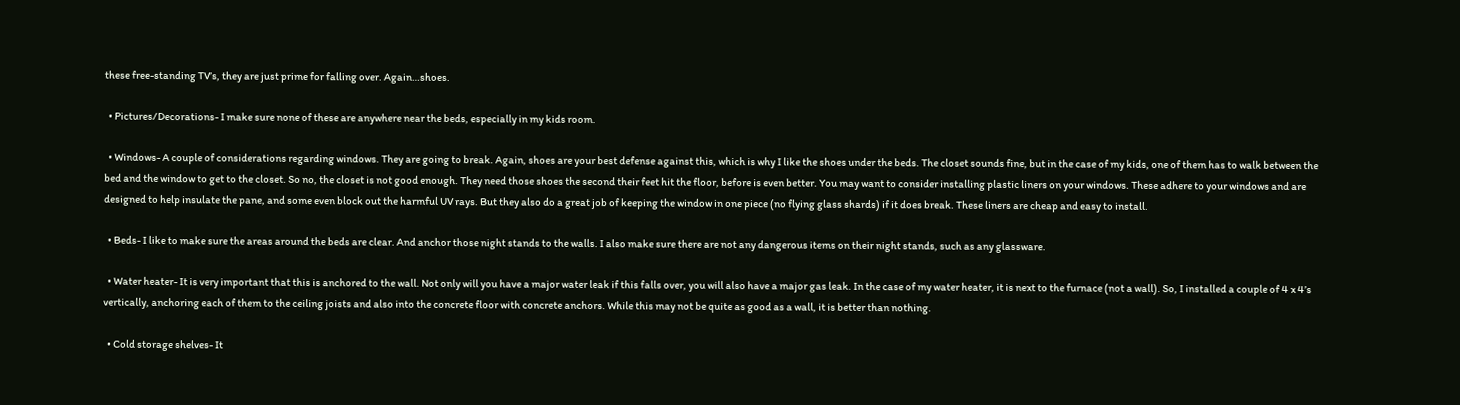these free-standing TV’s, they are just prime for falling over. Again…shoes.

  • Pictures/Decorations- I make sure none of these are anywhere near the beds, especially in my kids room.

  • Windows- A couple of considerations regarding windows. They are going to break. Again, shoes are your best defense against this, which is why I like the shoes under the beds. The closet sounds fine, but in the case of my kids, one of them has to walk between the bed and the window to get to the closet. So no, the closet is not good enough. They need those shoes the second their feet hit the floor, before is even better. You may want to consider installing plastic liners on your windows. These adhere to your windows and are designed to help insulate the pane, and some even block out the harmful UV rays. But they also do a great job of keeping the window in one piece (no flying glass shards) if it does break. These liners are cheap and easy to install.

  • Beds- I like to make sure the areas around the beds are clear. And anchor those night stands to the walls. I also make sure there are not any dangerous items on their night stands, such as any glassware.

  • Water heater- It is very important that this is anchored to the wall. Not only will you have a major water leak if this falls over, you will also have a major gas leak. In the case of my water heater, it is next to the furnace (not a wall). So, I installed a couple of 4 x 4’s vertically, anchoring each of them to the ceiling joists and also into the concrete floor with concrete anchors. While this may not be quite as good as a wall, it is better than nothing.

  • Cold storage shelves- It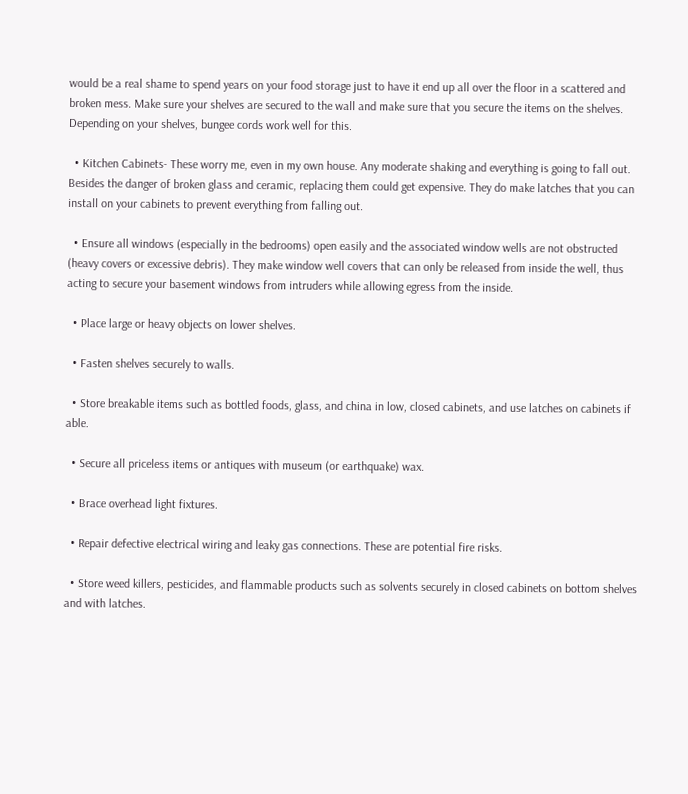would be a real shame to spend years on your food storage just to have it end up all over the floor in a scattered and broken mess. Make sure your shelves are secured to the wall and make sure that you secure the items on the shelves. Depending on your shelves, bungee cords work well for this.

  • Kitchen Cabinets- These worry me, even in my own house. Any moderate shaking and everything is going to fall out. Besides the danger of broken glass and ceramic, replacing them could get expensive. They do make latches that you can install on your cabinets to prevent everything from falling out.

  • Ensure all windows (especially in the bedrooms) open easily and the associated window wells are not obstructed (heavy covers or excessive debris). They make window well covers that can only be released from inside the well, thus acting to secure your basement windows from intruders while allowing egress from the inside.

  • Place large or heavy objects on lower shelves.

  • Fasten shelves securely to walls.

  • Store breakable items such as bottled foods, glass, and china in low, closed cabinets, and use latches on cabinets if able.

  • Secure all priceless items or antiques with museum (or earthquake) wax.

  • Brace overhead light fixtures.

  • Repair defective electrical wiring and leaky gas connections. These are potential fire risks.

  • Store weed killers, pesticides, and flammable products such as solvents securely in closed cabinets on bottom shelves and with latches.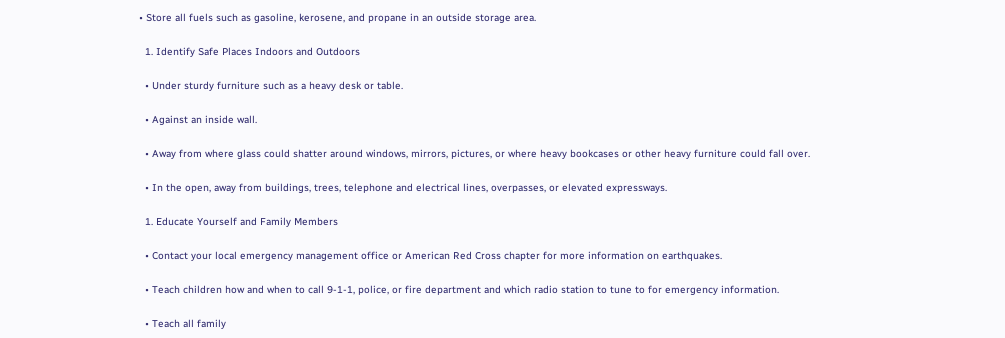• Store all fuels such as gasoline, kerosene, and propane in an outside storage area.

  1. Identify Safe Places Indoors and Outdoors

  • Under sturdy furniture such as a heavy desk or table.

  • Against an inside wall.

  • Away from where glass could shatter around windows, mirrors, pictures, or where heavy bookcases or other heavy furniture could fall over.

  • In the open, away from buildings, trees, telephone and electrical lines, overpasses, or elevated expressways.

  1. Educate Yourself and Family Members

  • Contact your local emergency management office or American Red Cross chapter for more information on earthquakes.

  • Teach children how and when to call 9-1-1, police, or fire department and which radio station to tune to for emergency information.

  • Teach all family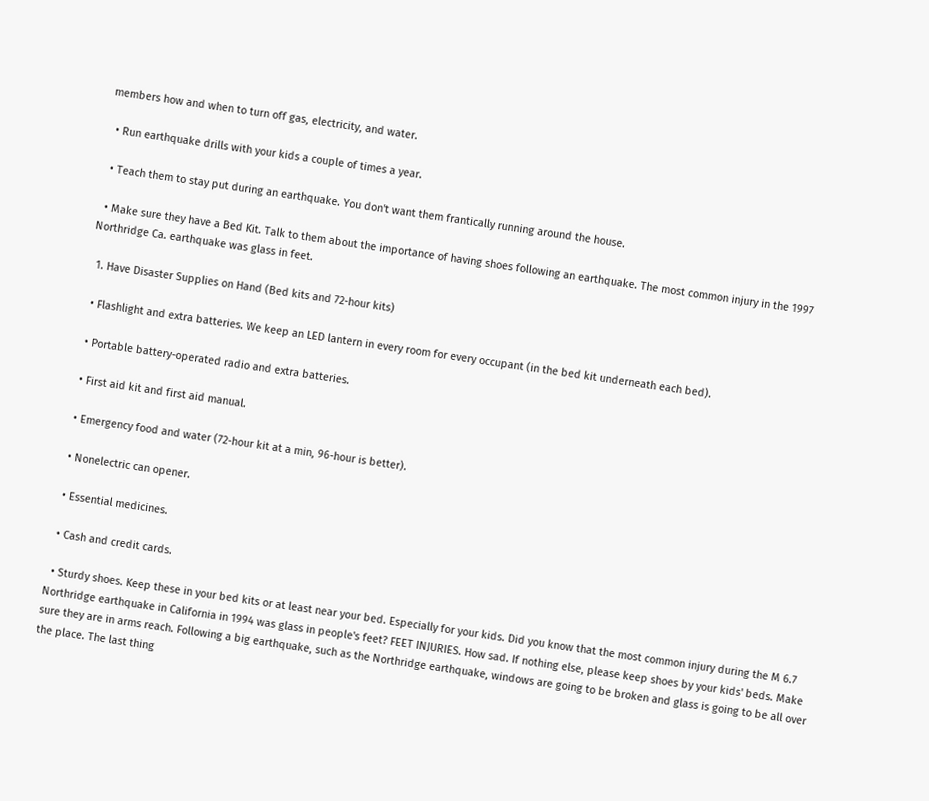members how and when to turn off gas, electricity, and water.

  • Run earthquake drills with your kids a couple of times a year.

  • Teach them to stay put during an earthquake. You don't want them frantically running around the house.

  • Make sure they have a Bed Kit. Talk to them about the importance of having shoes following an earthquake. The most common injury in the 1997 Northridge Ca. earthquake was glass in feet.

  1. Have Disaster Supplies on Hand (Bed kits and 72-hour kits)

  • Flashlight and extra batteries. We keep an LED lantern in every room for every occupant (in the bed kit underneath each bed).

  • Portable battery-operated radio and extra batteries.

  • First aid kit and first aid manual.

  • Emergency food and water (72-hour kit at a min, 96-hour is better).

  • Nonelectric can opener.

  • Essential medicines.

  • Cash and credit cards.

  • Sturdy shoes. Keep these in your bed kits or at least near your bed. Especially for your kids. Did you know that the most common injury during the M 6.7 Northridge earthquake in California in 1994 was glass in people's feet? FEET INJURIES. How sad. If nothing else, please keep shoes by your kids' beds. Make sure they are in arms reach. Following a big earthquake, such as the Northridge earthquake, windows are going to be broken and glass is going to be all over the place. The last thing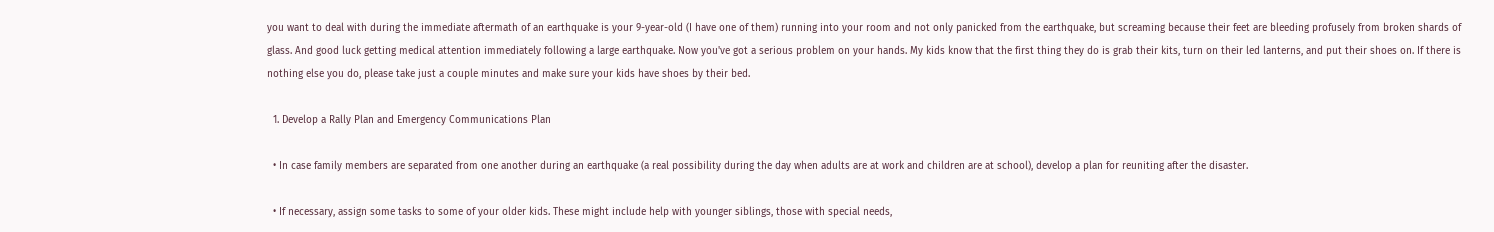you want to deal with during the immediate aftermath of an earthquake is your 9-year-old (I have one of them) running into your room and not only panicked from the earthquake, but screaming because their feet are bleeding profusely from broken shards of glass. And good luck getting medical attention immediately following a large earthquake. Now you've got a serious problem on your hands. My kids know that the first thing they do is grab their kits, turn on their led lanterns, and put their shoes on. If there is nothing else you do, please take just a couple minutes and make sure your kids have shoes by their bed.

  1. Develop a Rally Plan and Emergency Communications Plan

  • In case family members are separated from one another during an earthquake (a real possibility during the day when adults are at work and children are at school), develop a plan for reuniting after the disaster.

  • If necessary, assign some tasks to some of your older kids. These might include help with younger siblings, those with special needs,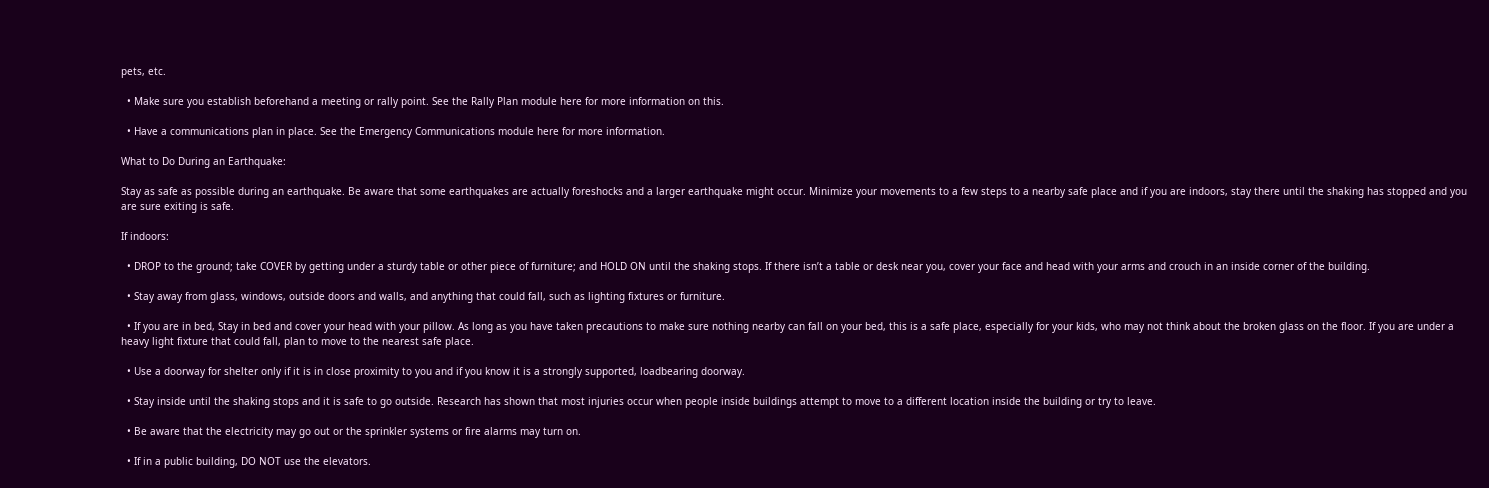pets, etc.

  • Make sure you establish beforehand a meeting or rally point. See the Rally Plan module here for more information on this.

  • Have a communications plan in place. See the Emergency Communications module here for more information.

What to Do During an Earthquake:

Stay as safe as possible during an earthquake. Be aware that some earthquakes are actually foreshocks and a larger earthquake might occur. Minimize your movements to a few steps to a nearby safe place and if you are indoors, stay there until the shaking has stopped and you are sure exiting is safe.

If indoors:

  • DROP to the ground; take COVER by getting under a sturdy table or other piece of furniture; and HOLD ON until the shaking stops. If there isn’t a table or desk near you, cover your face and head with your arms and crouch in an inside corner of the building.

  • Stay away from glass, windows, outside doors and walls, and anything that could fall, such as lighting fixtures or furniture.

  • If you are in bed, Stay in bed and cover your head with your pillow. As long as you have taken precautions to make sure nothing nearby can fall on your bed, this is a safe place, especially for your kids, who may not think about the broken glass on the floor. If you are under a heavy light fixture that could fall, plan to move to the nearest safe place.

  • Use a doorway for shelter only if it is in close proximity to you and if you know it is a strongly supported, loadbearing doorway.

  • Stay inside until the shaking stops and it is safe to go outside. Research has shown that most injuries occur when people inside buildings attempt to move to a different location inside the building or try to leave.

  • Be aware that the electricity may go out or the sprinkler systems or fire alarms may turn on.

  • If in a public building, DO NOT use the elevators.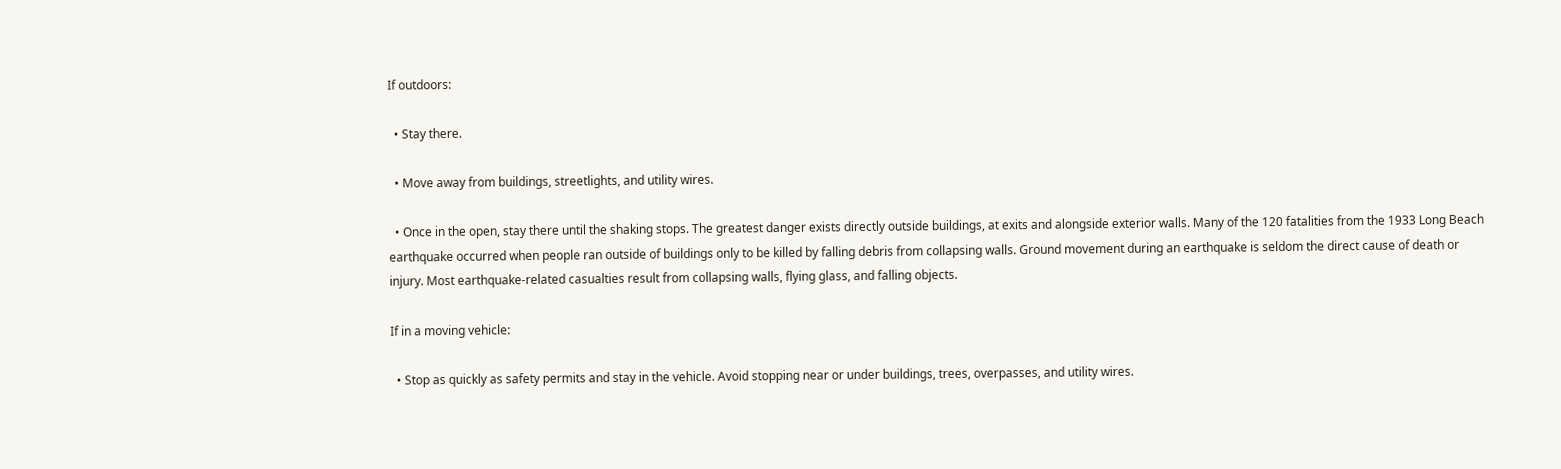If outdoors:

  • Stay there.

  • Move away from buildings, streetlights, and utility wires.

  • Once in the open, stay there until the shaking stops. The greatest danger exists directly outside buildings, at exits and alongside exterior walls. Many of the 120 fatalities from the 1933 Long Beach earthquake occurred when people ran outside of buildings only to be killed by falling debris from collapsing walls. Ground movement during an earthquake is seldom the direct cause of death or injury. Most earthquake-related casualties result from collapsing walls, flying glass, and falling objects.

If in a moving vehicle:

  • Stop as quickly as safety permits and stay in the vehicle. Avoid stopping near or under buildings, trees, overpasses, and utility wires.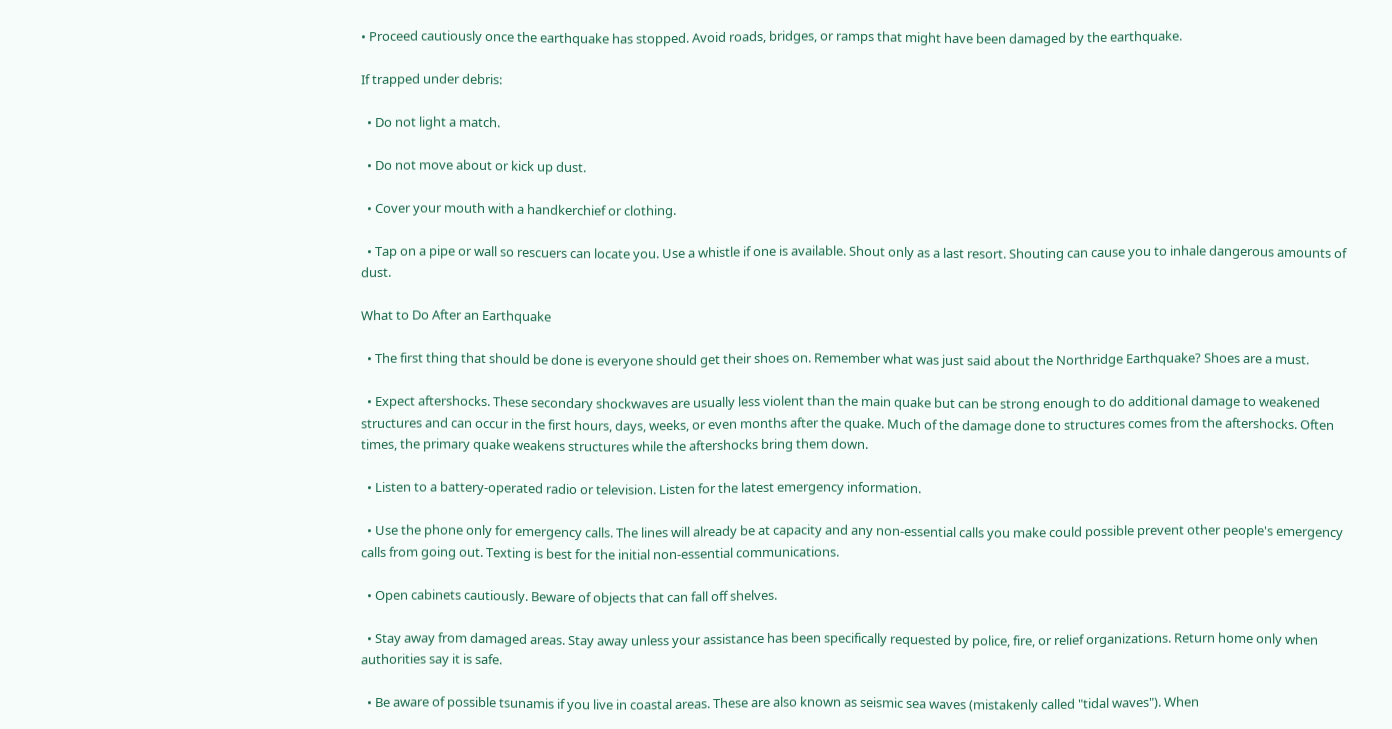• Proceed cautiously once the earthquake has stopped. Avoid roads, bridges, or ramps that might have been damaged by the earthquake.

If trapped under debris:

  • Do not light a match.

  • Do not move about or kick up dust.

  • Cover your mouth with a handkerchief or clothing.

  • Tap on a pipe or wall so rescuers can locate you. Use a whistle if one is available. Shout only as a last resort. Shouting can cause you to inhale dangerous amounts of dust.

What to Do After an Earthquake

  • The first thing that should be done is everyone should get their shoes on. Remember what was just said about the Northridge Earthquake? Shoes are a must.

  • Expect aftershocks. These secondary shockwaves are usually less violent than the main quake but can be strong enough to do additional damage to weakened structures and can occur in the first hours, days, weeks, or even months after the quake. Much of the damage done to structures comes from the aftershocks. Often times, the primary quake weakens structures while the aftershocks bring them down.

  • Listen to a battery-operated radio or television. Listen for the latest emergency information.

  • Use the phone only for emergency calls. The lines will already be at capacity and any non-essential calls you make could possible prevent other people's emergency calls from going out. Texting is best for the initial non-essential communications.

  • Open cabinets cautiously. Beware of objects that can fall off shelves.

  • Stay away from damaged areas. Stay away unless your assistance has been specifically requested by police, fire, or relief organizations. Return home only when authorities say it is safe.

  • Be aware of possible tsunamis if you live in coastal areas. These are also known as seismic sea waves (mistakenly called "tidal waves"). When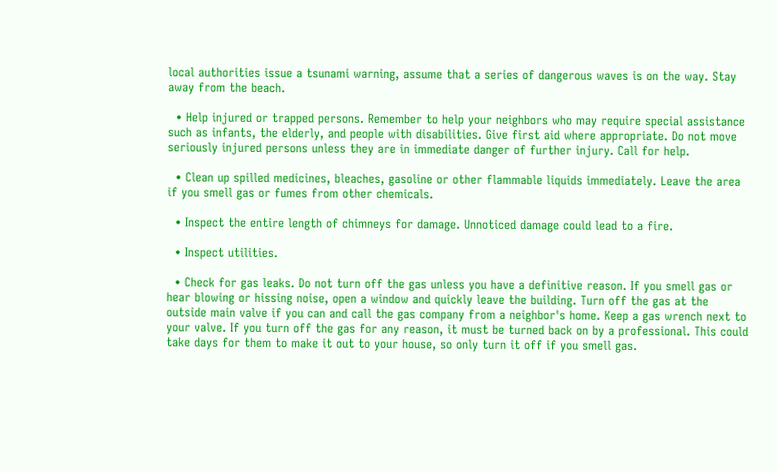local authorities issue a tsunami warning, assume that a series of dangerous waves is on the way. Stay away from the beach.

  • Help injured or trapped persons. Remember to help your neighbors who may require special assistance such as infants, the elderly, and people with disabilities. Give first aid where appropriate. Do not move seriously injured persons unless they are in immediate danger of further injury. Call for help.

  • Clean up spilled medicines, bleaches, gasoline or other flammable liquids immediately. Leave the area if you smell gas or fumes from other chemicals.

  • Inspect the entire length of chimneys for damage. Unnoticed damage could lead to a fire.

  • Inspect utilities.

  • Check for gas leaks. Do not turn off the gas unless you have a definitive reason. If you smell gas or hear blowing or hissing noise, open a window and quickly leave the building. Turn off the gas at the outside main valve if you can and call the gas company from a neighbor's home. Keep a gas wrench next to your valve. If you turn off the gas for any reason, it must be turned back on by a professional. This could take days for them to make it out to your house, so only turn it off if you smell gas.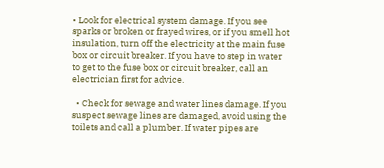• Look for electrical system damage. If you see sparks or broken or frayed wires, or if you smell hot insulation, turn off the electricity at the main fuse box or circuit breaker. If you have to step in water to get to the fuse box or circuit breaker, call an electrician first for advice.

  • Check for sewage and water lines damage. If you suspect sewage lines are damaged, avoid using the toilets and call a plumber. If water pipes are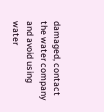damaged, contact the water company and avoid using water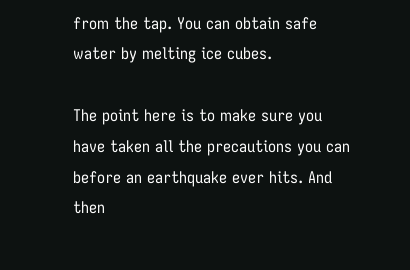from the tap. You can obtain safe water by melting ice cubes.

The point here is to make sure you have taken all the precautions you can before an earthquake ever hits. And then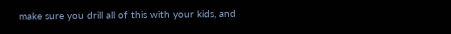make sure you drill all of this with your kids, and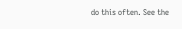do this often. See the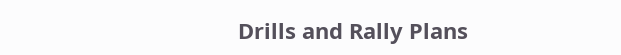Drills and Rally Plans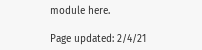module here.

Page updated: 2/4/21